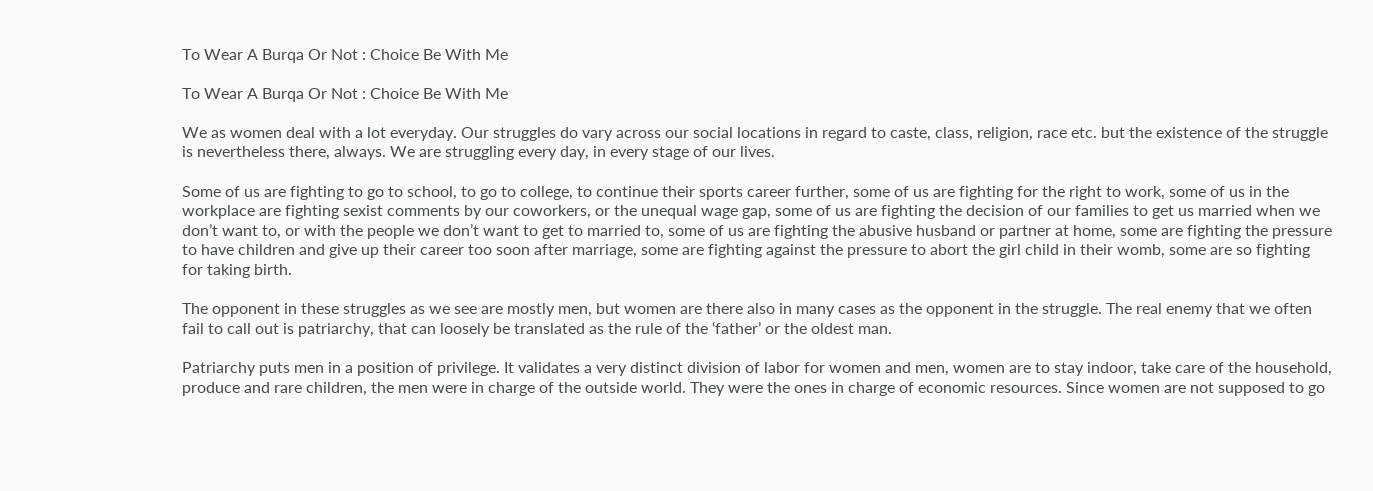To Wear A Burqa Or Not : Choice Be With Me

To Wear A Burqa Or Not : Choice Be With Me

We as women deal with a lot everyday. Our struggles do vary across our social locations in regard to caste, class, religion, race etc. but the existence of the struggle is nevertheless there, always. We are struggling every day, in every stage of our lives.

Some of us are fighting to go to school, to go to college, to continue their sports career further, some of us are fighting for the right to work, some of us in the workplace are fighting sexist comments by our coworkers, or the unequal wage gap, some of us are fighting the decision of our families to get us married when we don’t want to, or with the people we don’t want to get to married to, some of us are fighting the abusive husband or partner at home, some are fighting the pressure to have children and give up their career too soon after marriage, some are fighting against the pressure to abort the girl child in their womb, some are so fighting for taking birth.

The opponent in these struggles as we see are mostly men, but women are there also in many cases as the opponent in the struggle. The real enemy that we often fail to call out is patriarchy, that can loosely be translated as the rule of the ‘father’ or the oldest man.

Patriarchy puts men in a position of privilege. It validates a very distinct division of labor for women and men, women are to stay indoor, take care of the household, produce and rare children, the men were in charge of the outside world. They were the ones in charge of economic resources. Since women are not supposed to go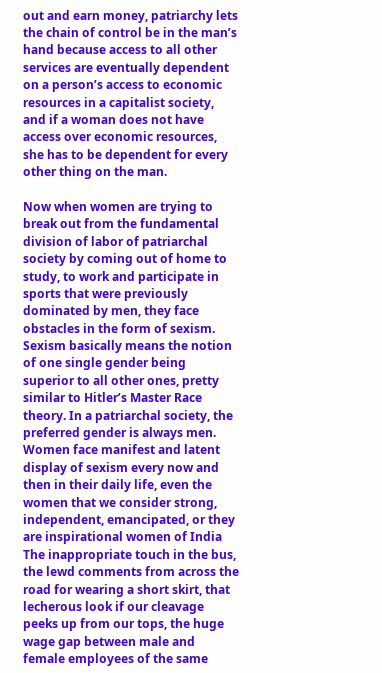out and earn money, patriarchy lets the chain of control be in the man’s hand because access to all other services are eventually dependent on a person’s access to economic resources in a capitalist society, and if a woman does not have access over economic resources, she has to be dependent for every other thing on the man.

Now when women are trying to break out from the fundamental division of labor of patriarchal society by coming out of home to study, to work and participate in sports that were previously dominated by men, they face obstacles in the form of sexism. Sexism basically means the notion of one single gender being superior to all other ones, pretty similar to Hitler’s Master Race theory. In a patriarchal society, the preferred gender is always men. Women face manifest and latent display of sexism every now and then in their daily life, even the women that we consider strong, independent, emancipated, or they are inspirational women of India The inappropriate touch in the bus, the lewd comments from across the road for wearing a short skirt, that lecherous look if our cleavage peeks up from our tops, the huge wage gap between male and female employees of the same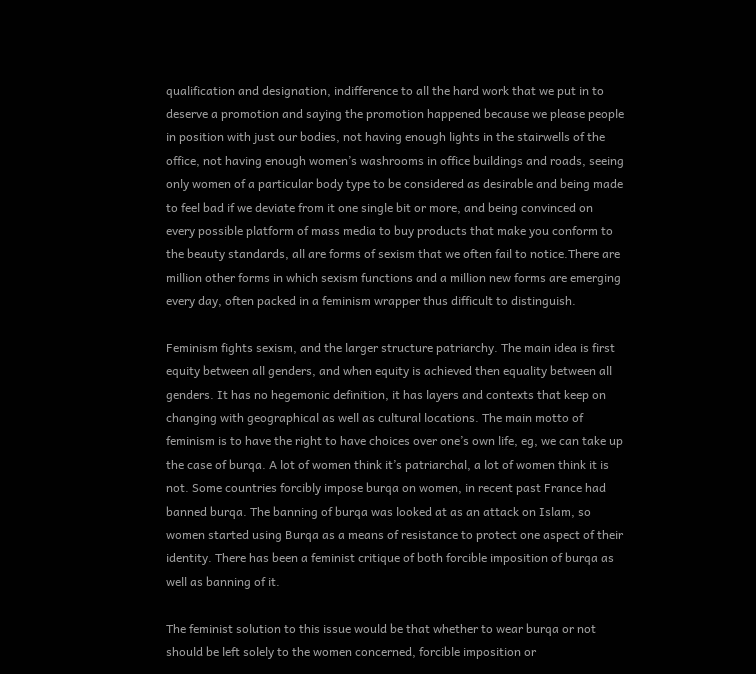qualification and designation, indifference to all the hard work that we put in to deserve a promotion and saying the promotion happened because we please people in position with just our bodies, not having enough lights in the stairwells of the office, not having enough women’s washrooms in office buildings and roads, seeing only women of a particular body type to be considered as desirable and being made to feel bad if we deviate from it one single bit or more, and being convinced on every possible platform of mass media to buy products that make you conform to the beauty standards, all are forms of sexism that we often fail to notice.There are million other forms in which sexism functions and a million new forms are emerging every day, often packed in a feminism wrapper thus difficult to distinguish.

Feminism fights sexism, and the larger structure patriarchy. The main idea is first equity between all genders, and when equity is achieved then equality between all genders. It has no hegemonic definition, it has layers and contexts that keep on changing with geographical as well as cultural locations. The main motto of feminism is to have the right to have choices over one’s own life, eg, we can take up the case of burqa. A lot of women think it’s patriarchal, a lot of women think it is not. Some countries forcibly impose burqa on women, in recent past France had banned burqa. The banning of burqa was looked at as an attack on Islam, so women started using Burqa as a means of resistance to protect one aspect of their identity. There has been a feminist critique of both forcible imposition of burqa as well as banning of it.

The feminist solution to this issue would be that whether to wear burqa or not should be left solely to the women concerned, forcible imposition or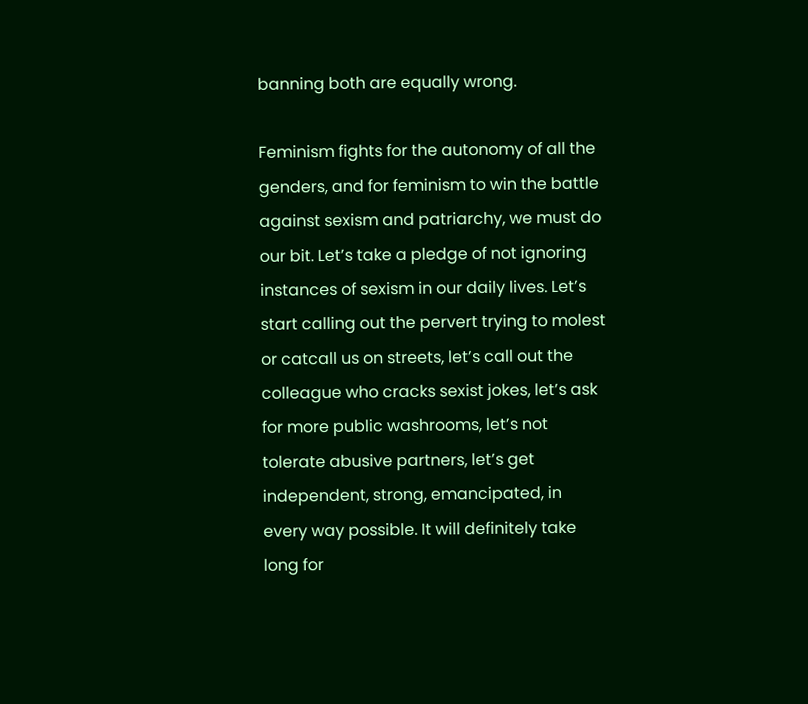banning both are equally wrong.

Feminism fights for the autonomy of all the genders, and for feminism to win the battle against sexism and patriarchy, we must do our bit. Let’s take a pledge of not ignoring instances of sexism in our daily lives. Let’s start calling out the pervert trying to molest or catcall us on streets, let’s call out the colleague who cracks sexist jokes, let’s ask for more public washrooms, let’s not tolerate abusive partners, let’s get independent, strong, emancipated, in every way possible. It will definitely take long for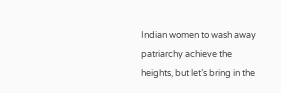Indian women to wash away patriarchy achieve the heights, but let’s bring in the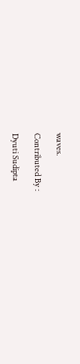waves.

Contributed By :

Dyuti Sudipta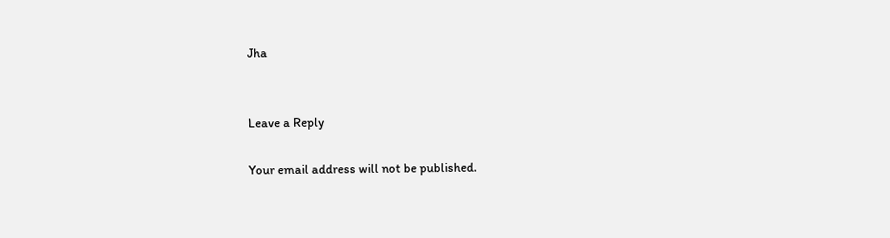Jha


Leave a Reply

Your email address will not be published.